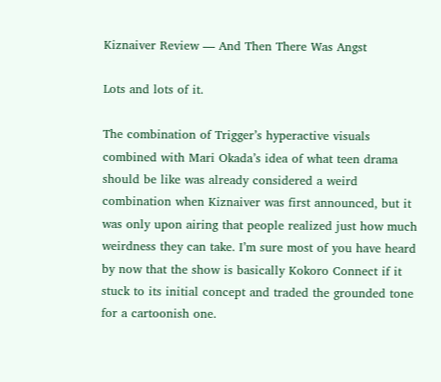Kiznaiver Review — And Then There Was Angst

Lots and lots of it.

The combination of Trigger’s hyperactive visuals combined with Mari Okada’s idea of what teen drama should be like was already considered a weird combination when Kiznaiver was first announced, but it was only upon airing that people realized just how much weirdness they can take. I’m sure most of you have heard by now that the show is basically Kokoro Connect if it stuck to its initial concept and traded the grounded tone for a cartoonish one.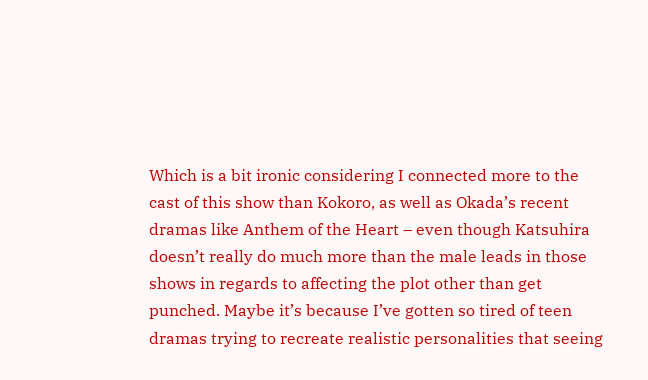Which is a bit ironic considering I connected more to the cast of this show than Kokoro, as well as Okada’s recent dramas like Anthem of the Heart – even though Katsuhira doesn’t really do much more than the male leads in those shows in regards to affecting the plot other than get punched. Maybe it’s because I’ve gotten so tired of teen dramas trying to recreate realistic personalities that seeing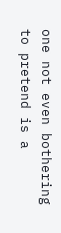one not even bothering to pretend is a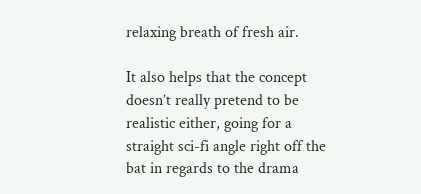relaxing breath of fresh air.

It also helps that the concept doesn’t really pretend to be realistic either, going for a straight sci-fi angle right off the bat in regards to the drama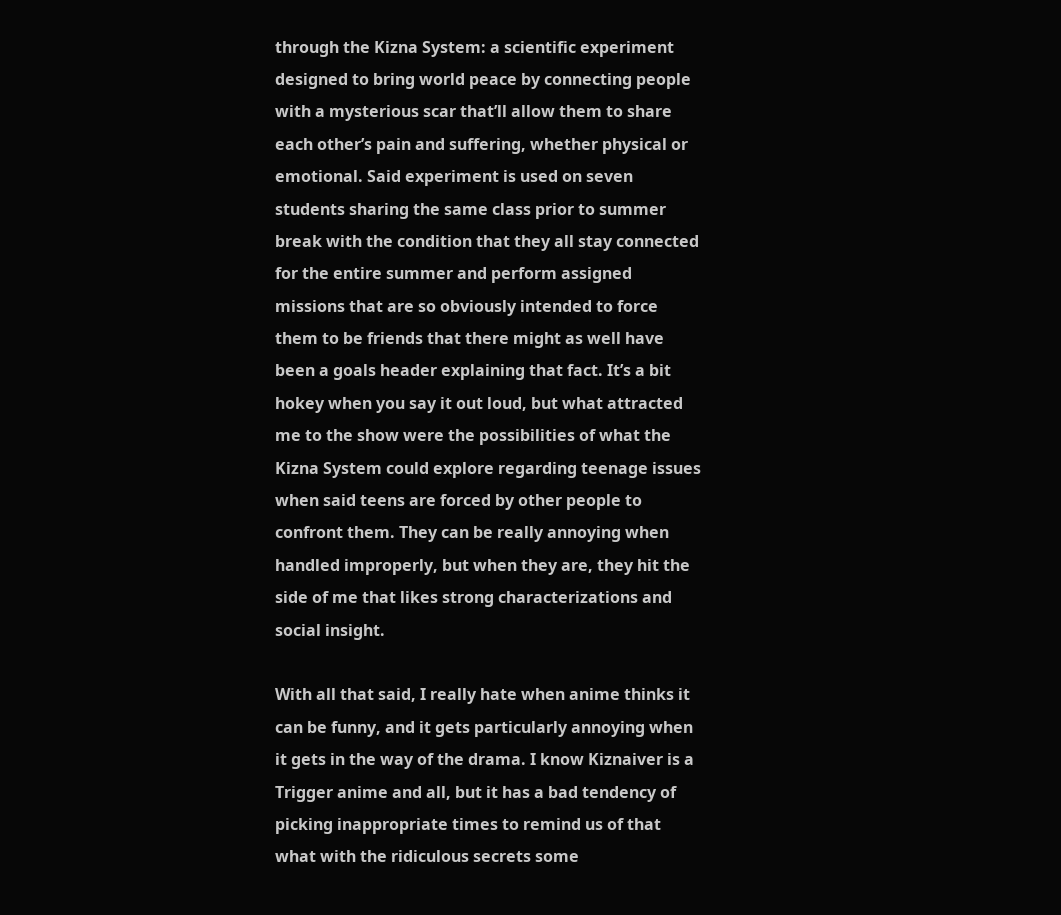through the Kizna System: a scientific experiment designed to bring world peace by connecting people with a mysterious scar that’ll allow them to share each other’s pain and suffering, whether physical or emotional. Said experiment is used on seven students sharing the same class prior to summer break with the condition that they all stay connected for the entire summer and perform assigned missions that are so obviously intended to force them to be friends that there might as well have been a goals header explaining that fact. It’s a bit hokey when you say it out loud, but what attracted me to the show were the possibilities of what the Kizna System could explore regarding teenage issues when said teens are forced by other people to confront them. They can be really annoying when handled improperly, but when they are, they hit the side of me that likes strong characterizations and social insight.

With all that said, I really hate when anime thinks it can be funny, and it gets particularly annoying when it gets in the way of the drama. I know Kiznaiver is a Trigger anime and all, but it has a bad tendency of picking inappropriate times to remind us of that what with the ridiculous secrets some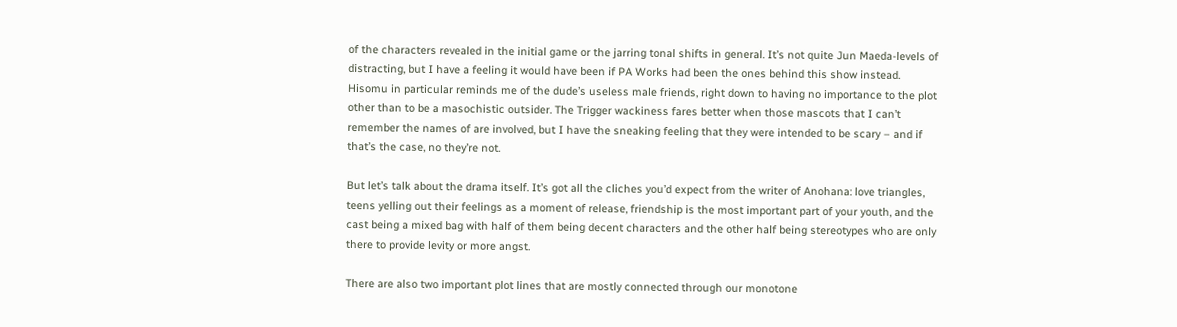of the characters revealed in the initial game or the jarring tonal shifts in general. It’s not quite Jun Maeda-levels of distracting, but I have a feeling it would have been if PA Works had been the ones behind this show instead. Hisomu in particular reminds me of the dude’s useless male friends, right down to having no importance to the plot other than to be a masochistic outsider. The Trigger wackiness fares better when those mascots that I can’t remember the names of are involved, but I have the sneaking feeling that they were intended to be scary – and if that’s the case, no they’re not.

But let’s talk about the drama itself. It’s got all the cliches you’d expect from the writer of Anohana: love triangles, teens yelling out their feelings as a moment of release, friendship is the most important part of your youth, and the cast being a mixed bag with half of them being decent characters and the other half being stereotypes who are only there to provide levity or more angst.

There are also two important plot lines that are mostly connected through our monotone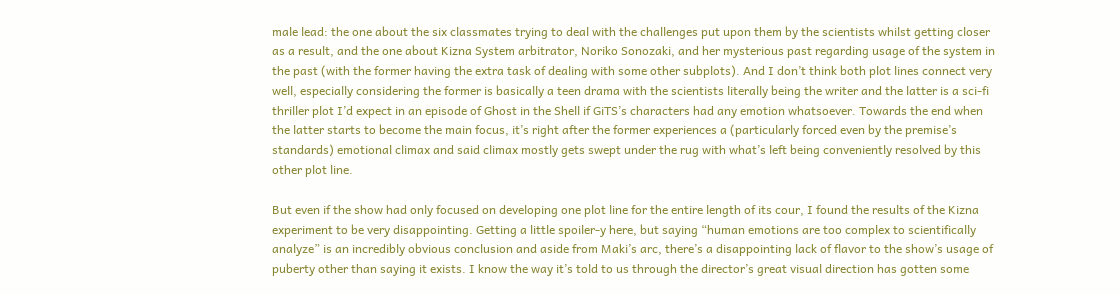male lead: the one about the six classmates trying to deal with the challenges put upon them by the scientists whilst getting closer as a result, and the one about Kizna System arbitrator, Noriko Sonozaki, and her mysterious past regarding usage of the system in the past (with the former having the extra task of dealing with some other subplots). And I don’t think both plot lines connect very well, especially considering the former is basically a teen drama with the scientists literally being the writer and the latter is a sci-fi thriller plot I’d expect in an episode of Ghost in the Shell if GiTS’s characters had any emotion whatsoever. Towards the end when the latter starts to become the main focus, it’s right after the former experiences a (particularly forced even by the premise’s standards) emotional climax and said climax mostly gets swept under the rug with what’s left being conveniently resolved by this other plot line.

But even if the show had only focused on developing one plot line for the entire length of its cour, I found the results of the Kizna experiment to be very disappointing. Getting a little spoiler-y here, but saying “human emotions are too complex to scientifically analyze” is an incredibly obvious conclusion and aside from Maki’s arc, there’s a disappointing lack of flavor to the show’s usage of puberty other than saying it exists. I know the way it’s told to us through the director’s great visual direction has gotten some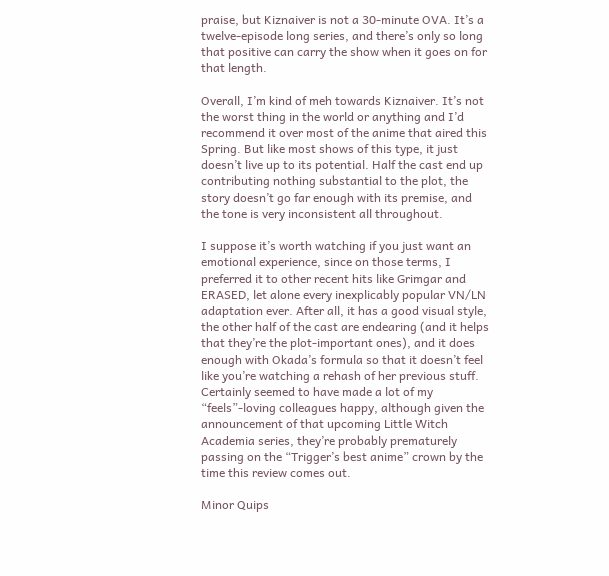praise, but Kiznaiver is not a 30-minute OVA. It’s a twelve-episode long series, and there’s only so long that positive can carry the show when it goes on for that length.

Overall, I’m kind of meh towards Kiznaiver. It’s not the worst thing in the world or anything and I’d recommend it over most of the anime that aired this Spring. But like most shows of this type, it just doesn’t live up to its potential. Half the cast end up contributing nothing substantial to the plot, the story doesn’t go far enough with its premise, and the tone is very inconsistent all throughout.

I suppose it’s worth watching if you just want an emotional experience, since on those terms, I preferred it to other recent hits like Grimgar and ERASED, let alone every inexplicably popular VN/LN adaptation ever. After all, it has a good visual style, the other half of the cast are endearing (and it helps that they’re the plot-important ones), and it does enough with Okada’s formula so that it doesn’t feel like you’re watching a rehash of her previous stuff. Certainly seemed to have made a lot of my “feels”-loving colleagues happy, although given the announcement of that upcoming Little Witch Academia series, they’re probably prematurely passing on the “Trigger’s best anime” crown by the time this review comes out.

Minor Quips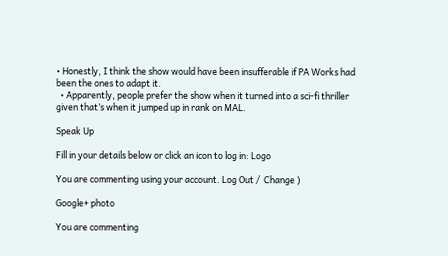• Honestly, I think the show would have been insufferable if PA Works had been the ones to adapt it.
  • Apparently, people prefer the show when it turned into a sci-fi thriller given that’s when it jumped up in rank on MAL.

Speak Up

Fill in your details below or click an icon to log in: Logo

You are commenting using your account. Log Out /  Change )

Google+ photo

You are commenting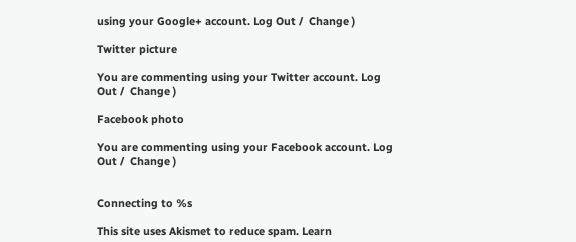using your Google+ account. Log Out /  Change )

Twitter picture

You are commenting using your Twitter account. Log Out /  Change )

Facebook photo

You are commenting using your Facebook account. Log Out /  Change )


Connecting to %s

This site uses Akismet to reduce spam. Learn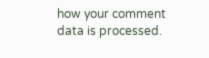how your comment data is processed.